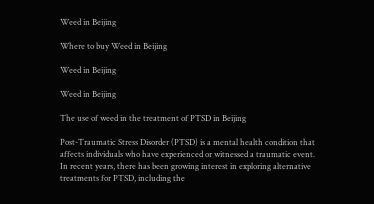Weed in Beijing

Where to buy Weed in Beijing

Weed in Beijing

Weed in Beijing

The use of weed in the treatment of PTSD in Beijing

Post-Traumatic Stress Disorder (PTSD) is a mental health condition that affects individuals who have experienced or witnessed a traumatic event. In recent years, there has been growing interest in exploring alternative treatments for PTSD, including the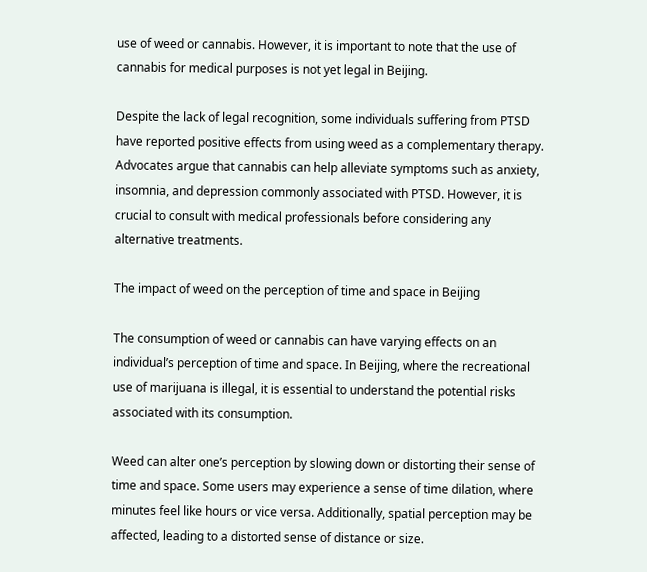use of weed or cannabis. However, it is important to note that the use of cannabis for medical purposes is not yet legal in Beijing.

Despite the lack of legal recognition, some individuals suffering from PTSD have reported positive effects from using weed as a complementary therapy. Advocates argue that cannabis can help alleviate symptoms such as anxiety, insomnia, and depression commonly associated with PTSD. However, it is crucial to consult with medical professionals before considering any alternative treatments.

The impact of weed on the perception of time and space in Beijing

The consumption of weed or cannabis can have varying effects on an individual’s perception of time and space. In Beijing, where the recreational use of marijuana is illegal, it is essential to understand the potential risks associated with its consumption.

Weed can alter one’s perception by slowing down or distorting their sense of time and space. Some users may experience a sense of time dilation, where minutes feel like hours or vice versa. Additionally, spatial perception may be affected, leading to a distorted sense of distance or size.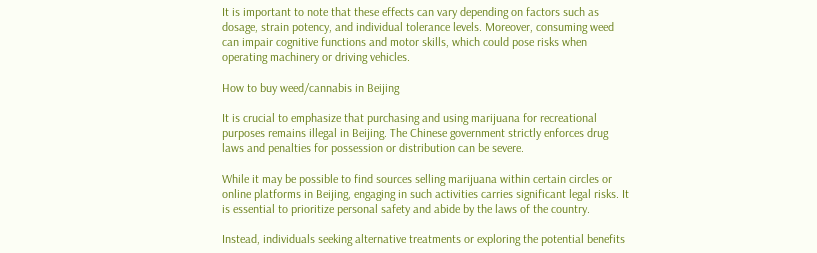It is important to note that these effects can vary depending on factors such as dosage, strain potency, and individual tolerance levels. Moreover, consuming weed can impair cognitive functions and motor skills, which could pose risks when operating machinery or driving vehicles.

How to buy weed/cannabis in Beijing

It is crucial to emphasize that purchasing and using marijuana for recreational purposes remains illegal in Beijing. The Chinese government strictly enforces drug laws and penalties for possession or distribution can be severe.

While it may be possible to find sources selling marijuana within certain circles or online platforms in Beijing, engaging in such activities carries significant legal risks. It is essential to prioritize personal safety and abide by the laws of the country.

Instead, individuals seeking alternative treatments or exploring the potential benefits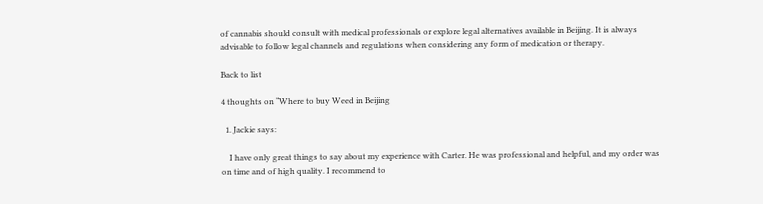of cannabis should consult with medical professionals or explore legal alternatives available in Beijing. It is always advisable to follow legal channels and regulations when considering any form of medication or therapy.

Back to list

4 thoughts on “Where to buy Weed in Beijing

  1. Jackie says:

    I have only great things to say about my experience with Carter. He was professional and helpful, and my order was on time and of high quality. I recommend to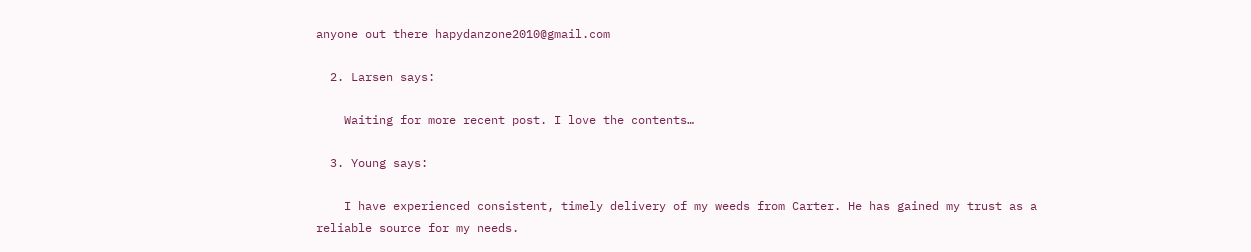anyone out there hapydanzone2010@gmail.com

  2. Larsen says:

    Waiting for more recent post. I love the contents…

  3. Young says:

    I have experienced consistent, timely delivery of my weeds from Carter. He has gained my trust as a reliable source for my needs.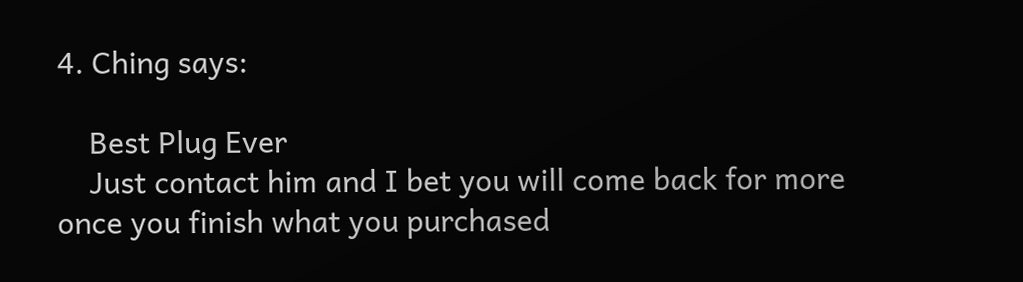4. Ching says:

    Best Plug Ever
    Just contact him and I bet you will come back for more once you finish what you purchased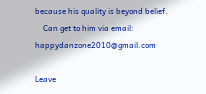because his quality is beyond belief.
    Can get to him via email: happydanzone2010@gmail.com

Leave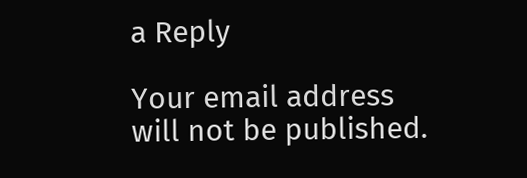a Reply

Your email address will not be published.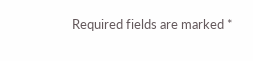Required fields are marked *